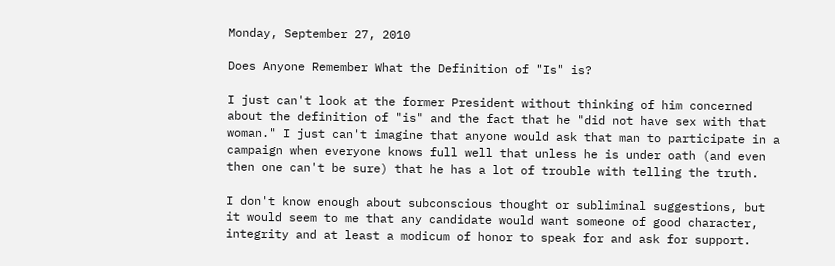Monday, September 27, 2010

Does Anyone Remember What the Definition of "Is" is?

I just can't look at the former President without thinking of him concerned about the definition of "is" and the fact that he "did not have sex with that woman." I just can't imagine that anyone would ask that man to participate in a campaign when everyone knows full well that unless he is under oath (and even then one can't be sure) that he has a lot of trouble with telling the truth.

I don't know enough about subconscious thought or subliminal suggestions, but it would seem to me that any candidate would want someone of good character, integrity and at least a modicum of honor to speak for and ask for support.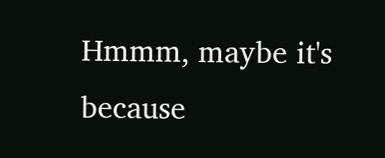Hmmm, maybe it's because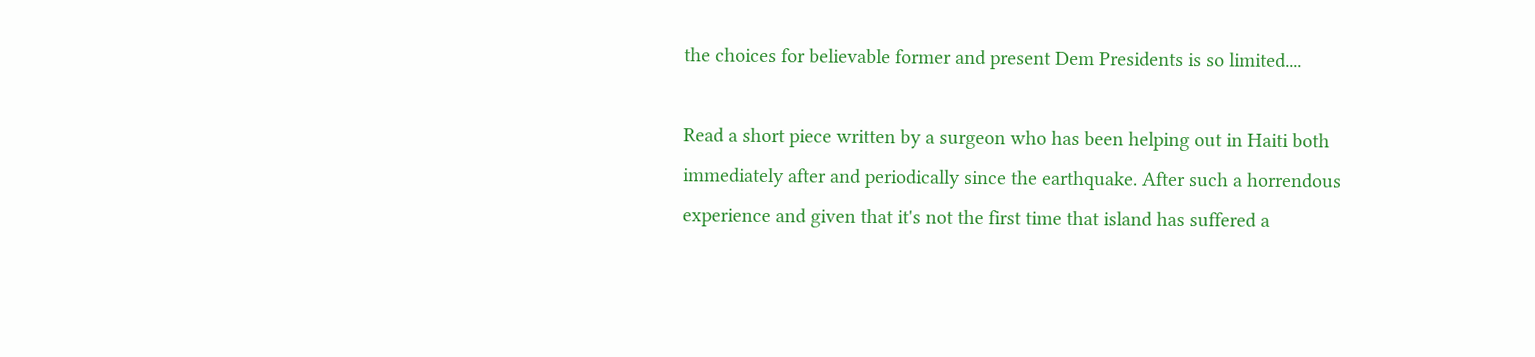the choices for believable former and present Dem Presidents is so limited....

Read a short piece written by a surgeon who has been helping out in Haiti both immediately after and periodically since the earthquake. After such a horrendous experience and given that it's not the first time that island has suffered a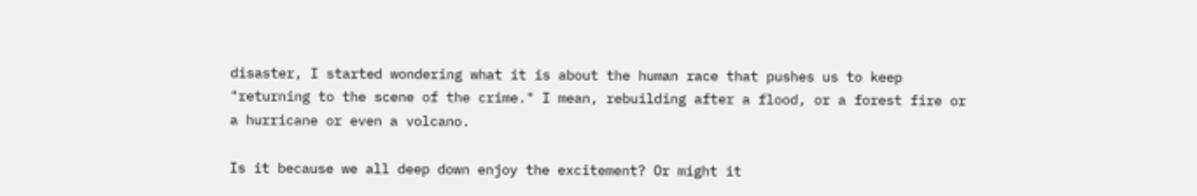disaster, I started wondering what it is about the human race that pushes us to keep "returning to the scene of the crime." I mean, rebuilding after a flood, or a forest fire or a hurricane or even a volcano.

Is it because we all deep down enjoy the excitement? Or might it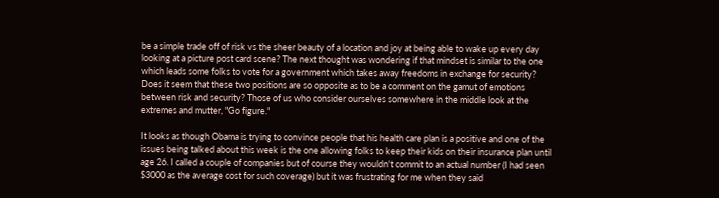be a simple trade off of risk vs the sheer beauty of a location and joy at being able to wake up every day looking at a picture post card scene? The next thought was wondering if that mindset is similar to the one which leads some folks to vote for a government which takes away freedoms in exchange for security? Does it seem that these two positions are so opposite as to be a comment on the gamut of emotions between risk and security? Those of us who consider ourselves somewhere in the middle look at the extremes and mutter, "Go figure."

It looks as though Obama is trying to convince people that his health care plan is a positive and one of the issues being talked about this week is the one allowing folks to keep their kids on their insurance plan until age 26. I called a couple of companies but of course they wouldn't commit to an actual number (I had seen $3000 as the average cost for such coverage) but it was frustrating for me when they said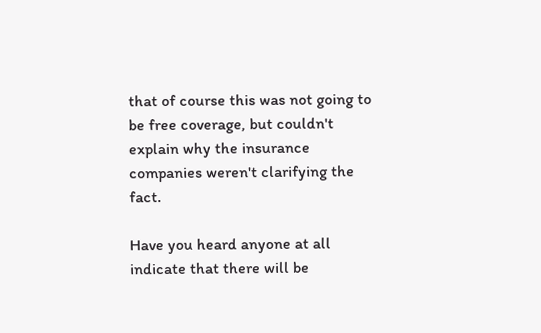that of course this was not going to be free coverage, but couldn't explain why the insurance companies weren't clarifying the fact.

Have you heard anyone at all indicate that there will be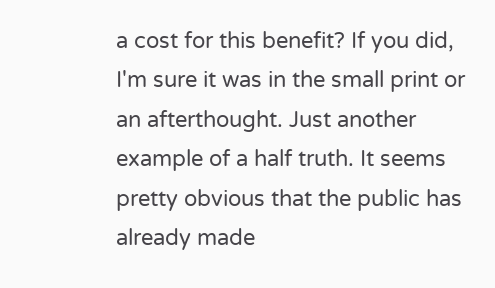a cost for this benefit? If you did, I'm sure it was in the small print or an afterthought. Just another example of a half truth. It seems pretty obvious that the public has already made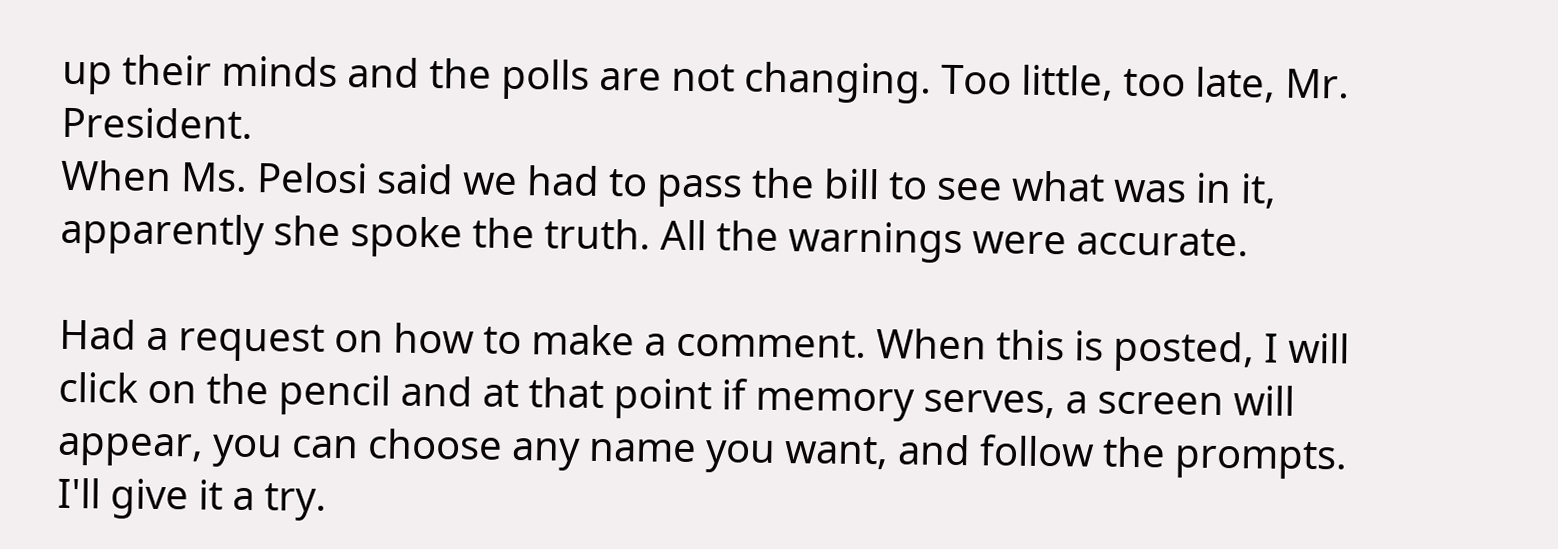up their minds and the polls are not changing. Too little, too late, Mr. President.
When Ms. Pelosi said we had to pass the bill to see what was in it, apparently she spoke the truth. All the warnings were accurate.

Had a request on how to make a comment. When this is posted, I will click on the pencil and at that point if memory serves, a screen will appear, you can choose any name you want, and follow the prompts. I'll give it a try.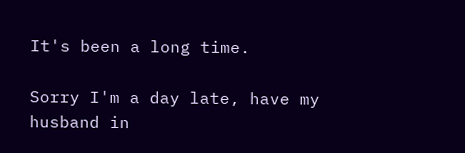It's been a long time.

Sorry I'm a day late, have my husband in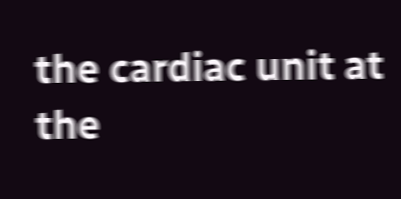the cardiac unit at the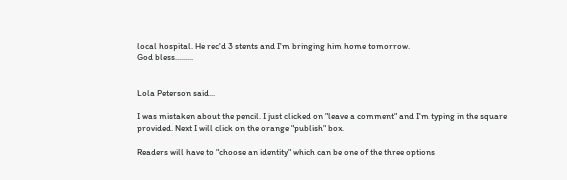local hospital. He rec'd 3 stents and I'm bringing him home tomorrow.
God bless.........


Lola Peterson said...

I was mistaken about the pencil. I just clicked on "leave a comment" and I'm typing in the square provided. Next I will click on the orange "publish" box.

Readers will have to "choose an identity" which can be one of the three options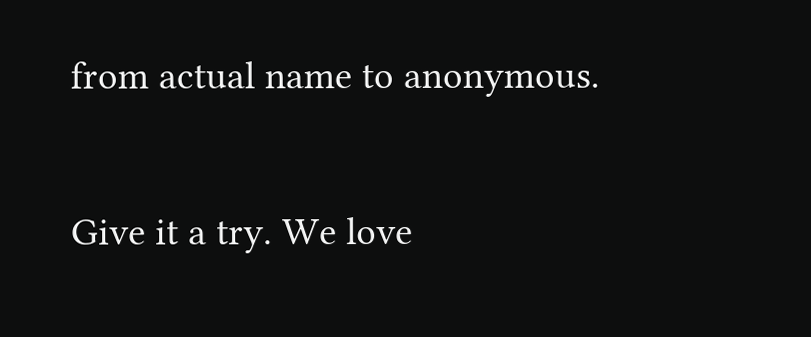from actual name to anonymous.

Give it a try. We love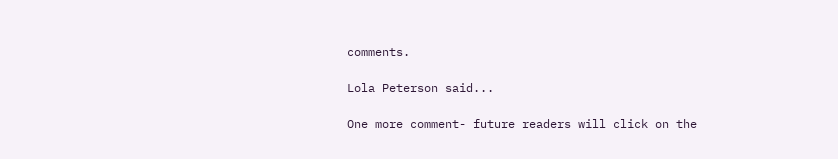comments.

Lola Peterson said...

One more comment- future readers will click on the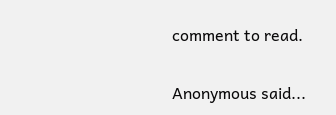comment to read.

Anonymous said...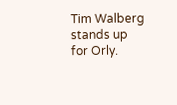Tim Walberg stands up for Orly.